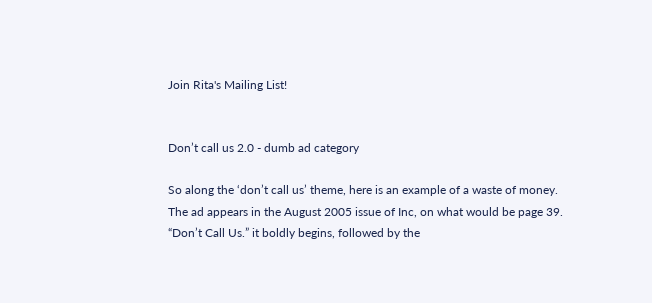Join Rita's Mailing List!


Don’t call us 2.0 - dumb ad category

So along the ‘don’t call us’ theme, here is an example of a waste of money. The ad appears in the August 2005 issue of Inc, on what would be page 39. “Don’t Call Us.” it boldly begins, followed by the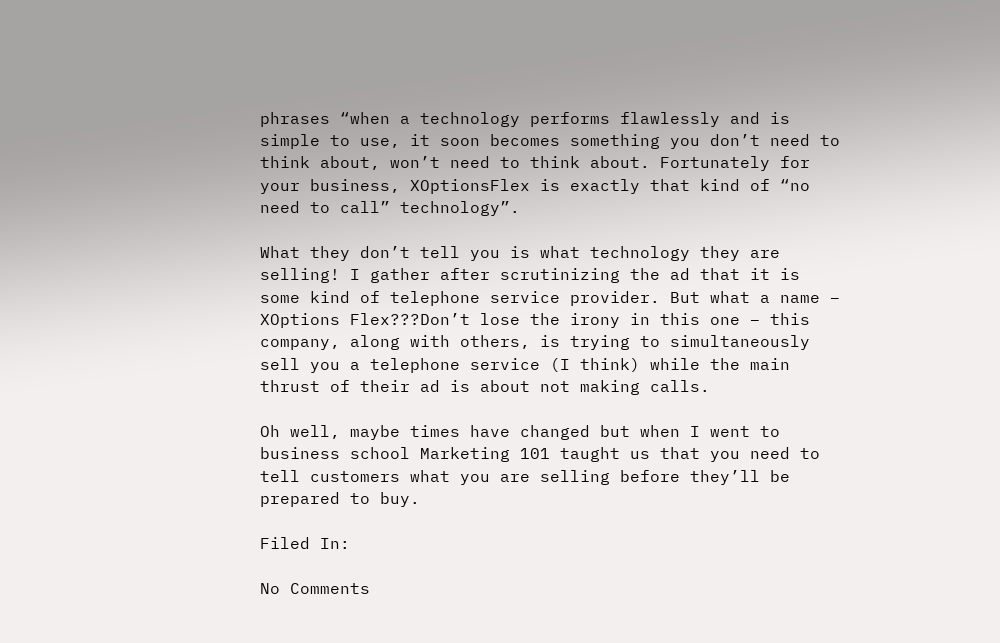phrases “when a technology performs flawlessly and is simple to use, it soon becomes something you don’t need to think about, won’t need to think about. Fortunately for your business, XOptionsFlex is exactly that kind of “no need to call” technology”.

What they don’t tell you is what technology they are selling! I gather after scrutinizing the ad that it is some kind of telephone service provider. But what a name – XOptions Flex???Don’t lose the irony in this one – this company, along with others, is trying to simultaneously sell you a telephone service (I think) while the main thrust of their ad is about not making calls.

Oh well, maybe times have changed but when I went to business school Marketing 101 taught us that you need to tell customers what you are selling before they’ll be prepared to buy.

Filed In:

No Comments